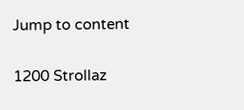Jump to content


1200 Strollaz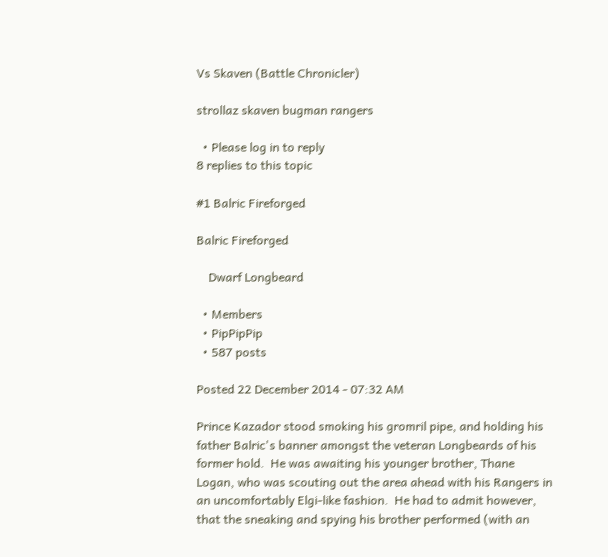Vs Skaven (Battle Chronicler)

strollaz skaven bugman rangers

  • Please log in to reply
8 replies to this topic

#1 Balric Fireforged

Balric Fireforged

    Dwarf Longbeard

  • Members
  • PipPipPip
  • 587 posts

Posted 22 December 2014 - 07:32 AM

Prince Kazador stood smoking his gromril pipe, and holding his father Balric's banner amongst the veteran Longbeards of his former hold.  He was awaiting his younger brother, Thane Logan, who was scouting out the area ahead with his Rangers in an uncomfortably Elgi-like fashion.  He had to admit however, that the sneaking and spying his brother performed (with an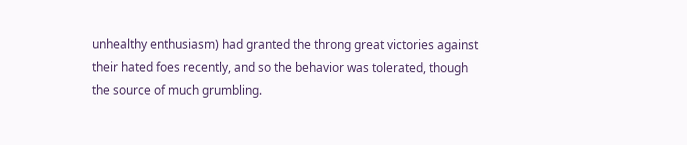unhealthy enthusiasm) had granted the throng great victories against their hated foes recently, and so the behavior was tolerated, though the source of much grumbling.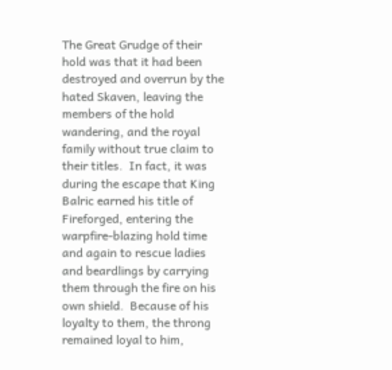The Great Grudge of their hold was that it had been destroyed and overrun by the hated Skaven, leaving the members of the hold wandering, and the royal family without true claim to their titles.  In fact, it was during the escape that King Balric earned his title of Fireforged, entering the warpfire-blazing hold time and again to rescue ladies and beardlings by carrying them through the fire on his own shield.  Because of his loyalty to them, the throng remained loyal to him,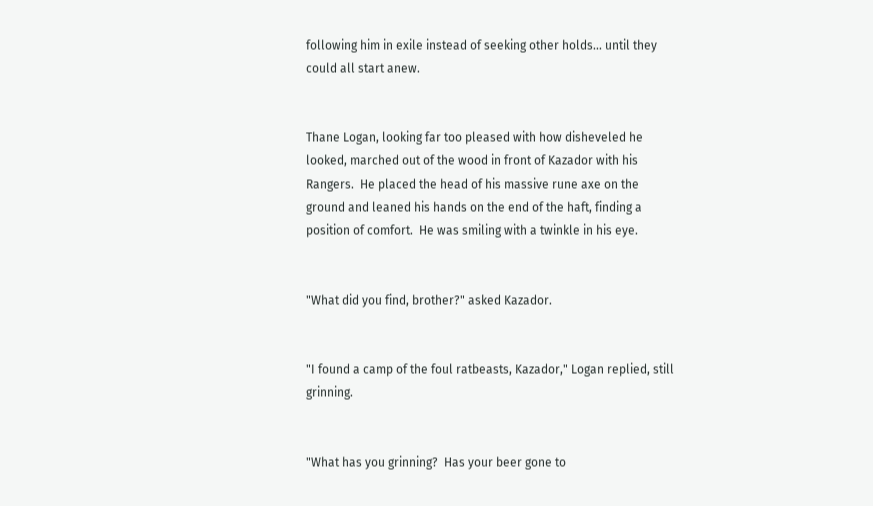following him in exile instead of seeking other holds... until they could all start anew.


Thane Logan, looking far too pleased with how disheveled he looked, marched out of the wood in front of Kazador with his Rangers.  He placed the head of his massive rune axe on the ground and leaned his hands on the end of the haft, finding a position of comfort.  He was smiling with a twinkle in his eye.


"What did you find, brother?" asked Kazador.


"I found a camp of the foul ratbeasts, Kazador," Logan replied, still grinning.


"What has you grinning?  Has your beer gone to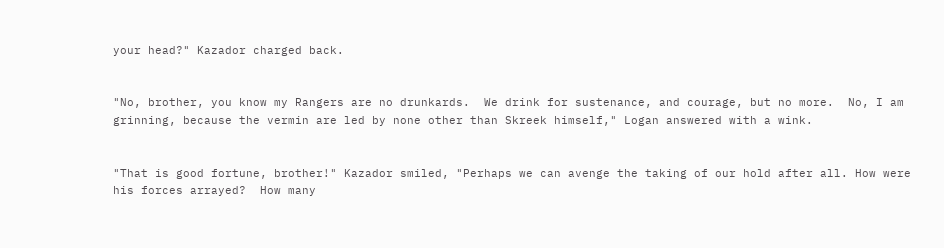your head?" Kazador charged back.


"No, brother, you know my Rangers are no drunkards.  We drink for sustenance, and courage, but no more.  No, I am grinning, because the vermin are led by none other than Skreek himself," Logan answered with a wink.


"That is good fortune, brother!" Kazador smiled, "Perhaps we can avenge the taking of our hold after all. How were his forces arrayed?  How many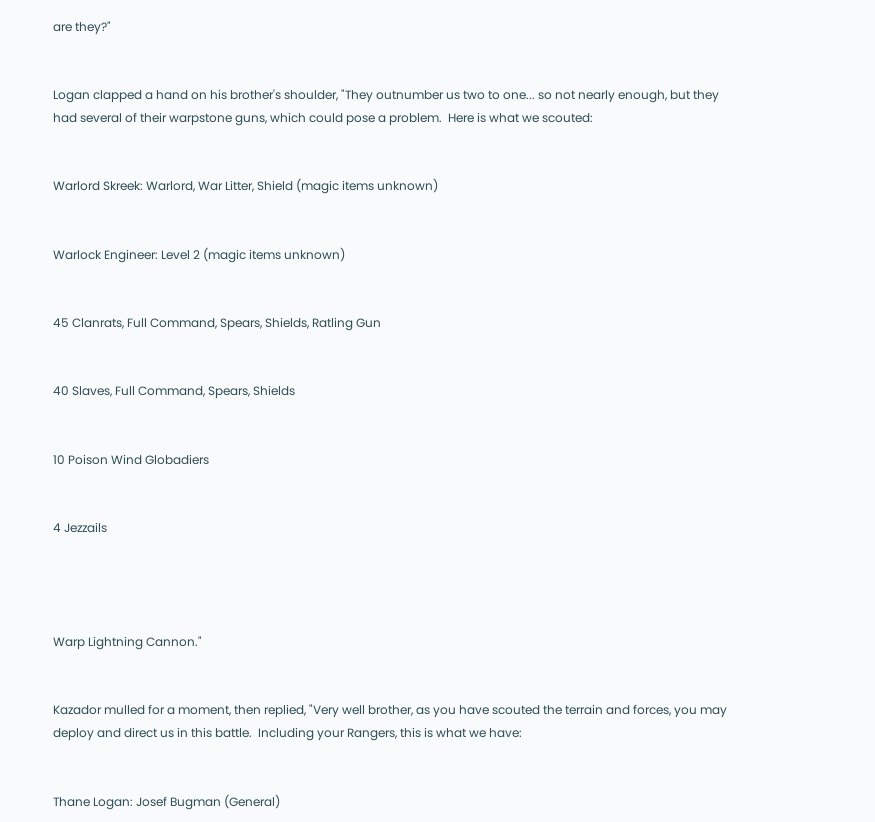are they?"


Logan clapped a hand on his brother's shoulder, "They outnumber us two to one... so not nearly enough, but they had several of their warpstone guns, which could pose a problem.  Here is what we scouted:


Warlord Skreek: Warlord, War Litter, Shield (magic items unknown)


Warlock Engineer: Level 2 (magic items unknown)


45 Clanrats, Full Command, Spears, Shields, Ratling Gun


40 Slaves, Full Command, Spears, Shields


10 Poison Wind Globadiers


4 Jezzails




Warp Lightning Cannon."


Kazador mulled for a moment, then replied, "Very well brother, as you have scouted the terrain and forces, you may deploy and direct us in this battle.  Including your Rangers, this is what we have:


Thane Logan: Josef Bugman (General)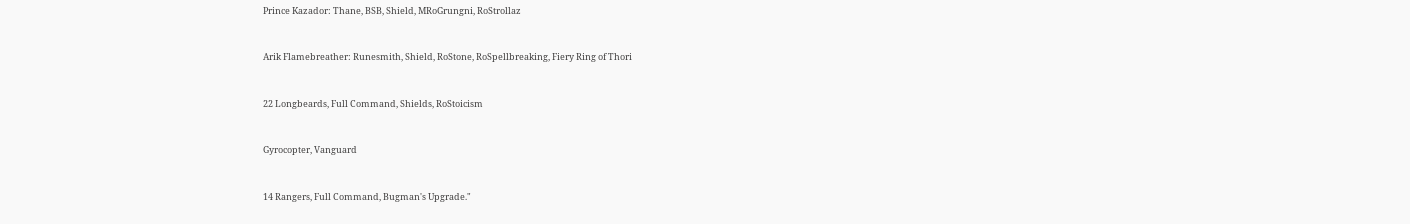Prince Kazador: Thane, BSB, Shield, MRoGrungni, RoStrollaz


Arik Flamebreather: Runesmith, Shield, RoStone, RoSpellbreaking, Fiery Ring of Thori


22 Longbeards, Full Command, Shields, RoStoicism


Gyrocopter, Vanguard


14 Rangers, Full Command, Bugman's Upgrade."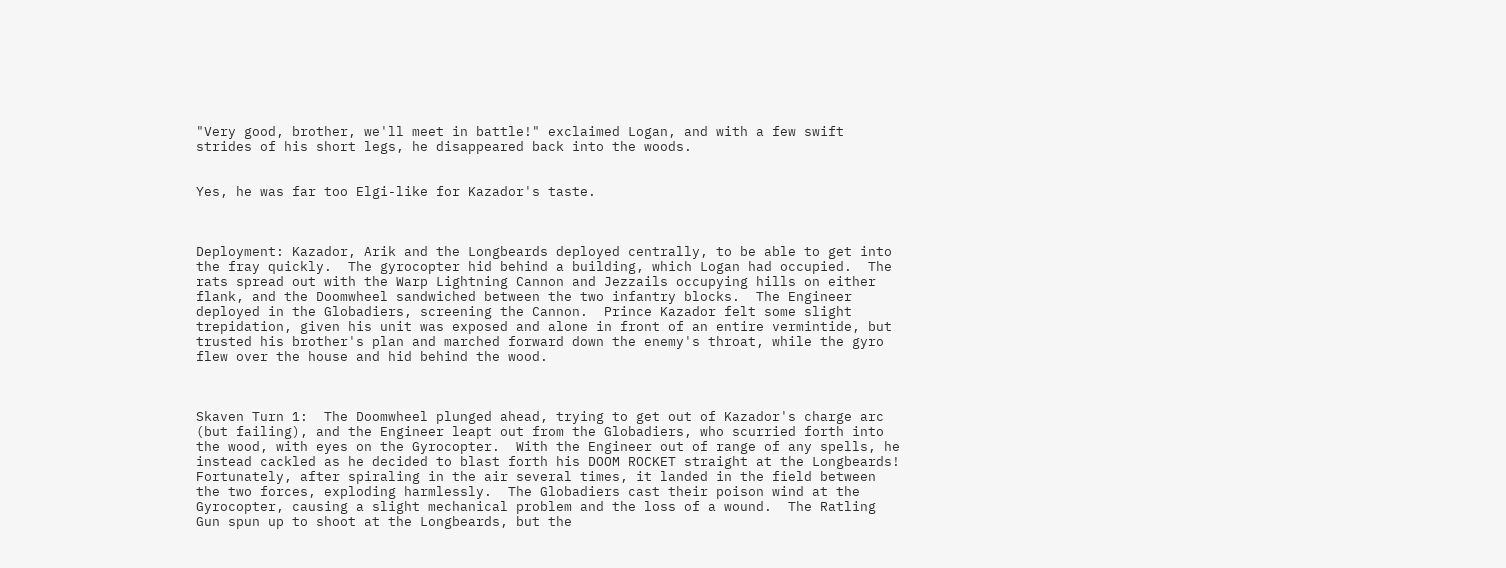"Very good, brother, we'll meet in battle!" exclaimed Logan, and with a few swift strides of his short legs, he disappeared back into the woods.


Yes, he was far too Elgi-like for Kazador's taste.



Deployment: Kazador, Arik and the Longbeards deployed centrally, to be able to get into the fray quickly.  The gyrocopter hid behind a building, which Logan had occupied.  The rats spread out with the Warp Lightning Cannon and Jezzails occupying hills on either flank, and the Doomwheel sandwiched between the two infantry blocks.  The Engineer deployed in the Globadiers, screening the Cannon.  Prince Kazador felt some slight trepidation, given his unit was exposed and alone in front of an entire vermintide, but trusted his brother's plan and marched forward down the enemy's throat, while the gyro flew over the house and hid behind the wood.



Skaven Turn 1:  The Doomwheel plunged ahead, trying to get out of Kazador's charge arc (but failing), and the Engineer leapt out from the Globadiers, who scurried forth into the wood, with eyes on the Gyrocopter.  With the Engineer out of range of any spells, he instead cackled as he decided to blast forth his DOOM ROCKET straight at the Longbeards!  Fortunately, after spiraling in the air several times, it landed in the field between the two forces, exploding harmlessly.  The Globadiers cast their poison wind at the Gyrocopter, causing a slight mechanical problem and the loss of a wound.  The Ratling Gun spun up to shoot at the Longbeards, but the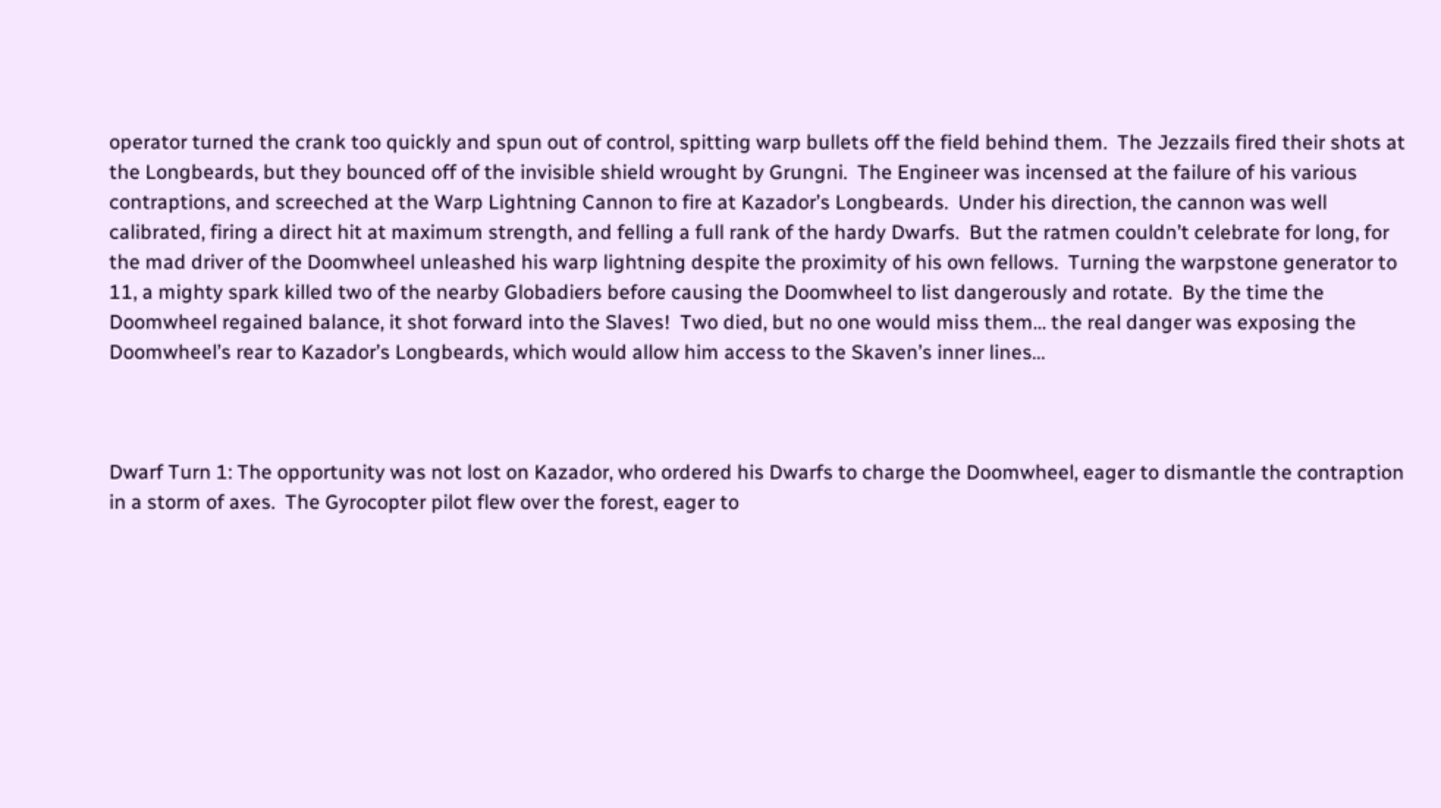operator turned the crank too quickly and spun out of control, spitting warp bullets off the field behind them.  The Jezzails fired their shots at the Longbeards, but they bounced off of the invisible shield wrought by Grungni.  The Engineer was incensed at the failure of his various contraptions, and screeched at the Warp Lightning Cannon to fire at Kazador’s Longbeards.  Under his direction, the cannon was well calibrated, firing a direct hit at maximum strength, and felling a full rank of the hardy Dwarfs.  But the ratmen couldn’t celebrate for long, for the mad driver of the Doomwheel unleashed his warp lightning despite the proximity of his own fellows.  Turning the warpstone generator to 11, a mighty spark killed two of the nearby Globadiers before causing the Doomwheel to list dangerously and rotate.  By the time the Doomwheel regained balance, it shot forward into the Slaves!  Two died, but no one would miss them… the real danger was exposing the Doomwheel’s rear to Kazador’s Longbeards, which would allow him access to the Skaven’s inner lines…



Dwarf Turn 1: The opportunity was not lost on Kazador, who ordered his Dwarfs to charge the Doomwheel, eager to dismantle the contraption in a storm of axes.  The Gyrocopter pilot flew over the forest, eager to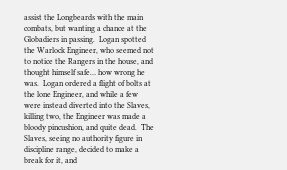assist the Longbeards with the main combats, but wanting a chance at the Globadiers in passing.  Logan spotted the Warlock Engineer, who seemed not to notice the Rangers in the house, and thought himself safe… how wrong he was.  Logan ordered a flight of bolts at the lone Engineer, and while a few were instead diverted into the Slaves, killing two, the Engineer was made a bloody pincushion, and quite dead.  The Slaves, seeing no authority figure in discipline range, decided to make a break for it, and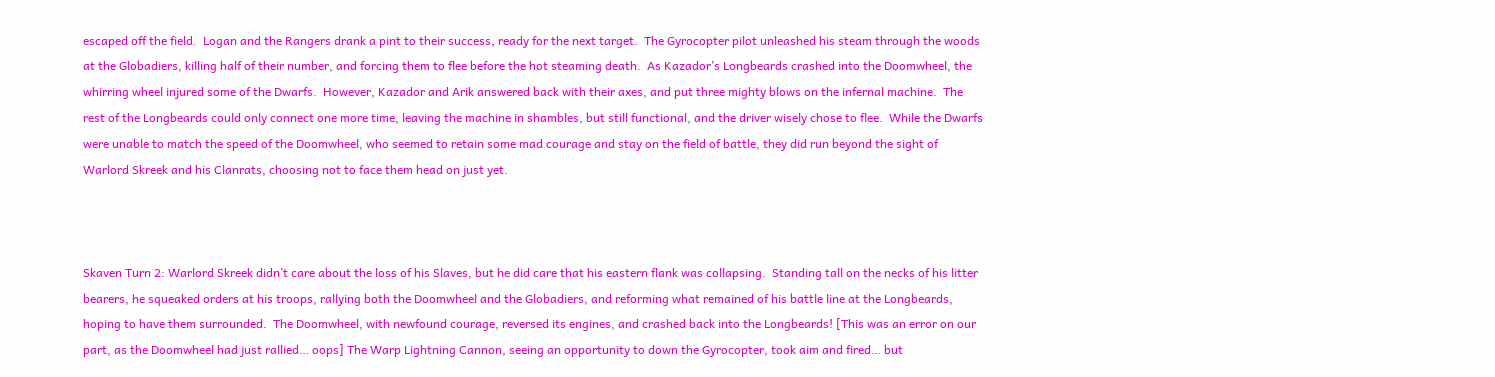escaped off the field.  Logan and the Rangers drank a pint to their success, ready for the next target.  The Gyrocopter pilot unleashed his steam through the woods at the Globadiers, killing half of their number, and forcing them to flee before the hot steaming death.  As Kazador’s Longbeards crashed into the Doomwheel, the whirring wheel injured some of the Dwarfs.  However, Kazador and Arik answered back with their axes, and put three mighty blows on the infernal machine.  The rest of the Longbeards could only connect one more time, leaving the machine in shambles, but still functional, and the driver wisely chose to flee.  While the Dwarfs were unable to match the speed of the Doomwheel, who seemed to retain some mad courage and stay on the field of battle, they did run beyond the sight of Warlord Skreek and his Clanrats, choosing not to face them head on just yet.



Skaven Turn 2: Warlord Skreek didn’t care about the loss of his Slaves, but he did care that his eastern flank was collapsing.  Standing tall on the necks of his litter bearers, he squeaked orders at his troops, rallying both the Doomwheel and the Globadiers, and reforming what remained of his battle line at the Longbeards, hoping to have them surrounded.  The Doomwheel, with newfound courage, reversed its engines, and crashed back into the Longbeards! [This was an error on our part, as the Doomwheel had just rallied… oops] The Warp Lightning Cannon, seeing an opportunity to down the Gyrocopter, took aim and fired… but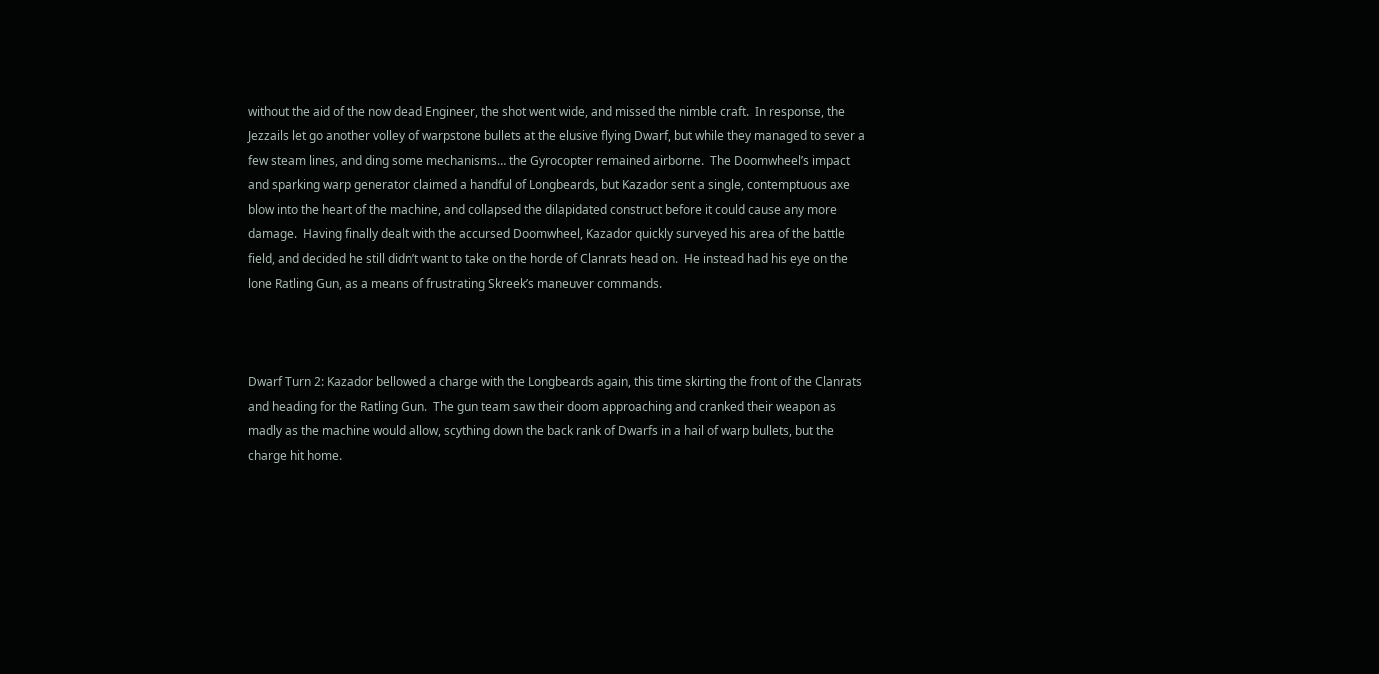without the aid of the now dead Engineer, the shot went wide, and missed the nimble craft.  In response, the Jezzails let go another volley of warpstone bullets at the elusive flying Dwarf, but while they managed to sever a few steam lines, and ding some mechanisms… the Gyrocopter remained airborne.  The Doomwheel’s impact and sparking warp generator claimed a handful of Longbeards, but Kazador sent a single, contemptuous axe blow into the heart of the machine, and collapsed the dilapidated construct before it could cause any more damage.  Having finally dealt with the accursed Doomwheel, Kazador quickly surveyed his area of the battle field, and decided he still didn’t want to take on the horde of Clanrats head on.  He instead had his eye on the lone Ratling Gun, as a means of frustrating Skreek’s maneuver commands.



Dwarf Turn 2: Kazador bellowed a charge with the Longbeards again, this time skirting the front of the Clanrats and heading for the Ratling Gun.  The gun team saw their doom approaching and cranked their weapon as madly as the machine would allow, scything down the back rank of Dwarfs in a hail of warp bullets, but the charge hit home.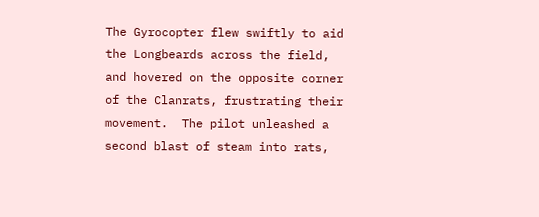The Gyrocopter flew swiftly to aid the Longbeards across the field, and hovered on the opposite corner of the Clanrats, frustrating their movement.  The pilot unleashed a second blast of steam into rats,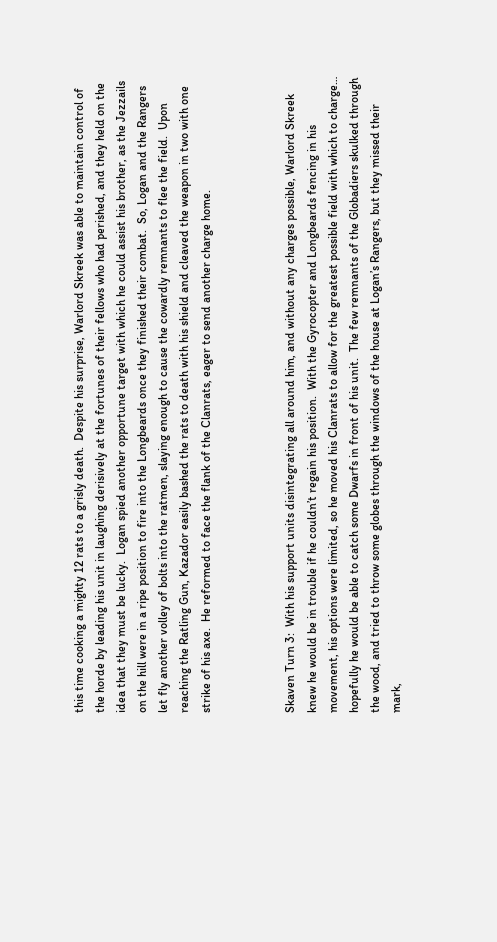this time cooking a mighty 12 rats to a grisly death.  Despite his surprise, Warlord Skreek was able to maintain control of the horde by leading his unit in laughing derisively at the fortunes of their fellows who had perished, and they held on the idea that they must be lucky.  Logan spied another opportune target with which he could assist his brother, as the Jezzails on the hill were in a ripe position to fire into the Longbeards once they finished their combat.  So, Logan and the Rangers let fly another volley of bolts into the ratmen, slaying enough to cause the cowardly remnants to flee the field.  Upon reaching the Ratling Gun, Kazador easily bashed the rats to death with his shield and cleaved the weapon in two with one strike of his axe.  He reformed to face the flank of the Clanrats, eager to send another charge home.



Skaven Turn 3:  With his support units disintegrating all around him, and without any charges possible, Warlord Skreek knew he would be in trouble if he couldn’t regain his position.  With the Gyrocopter and Longbeards fencing in his movement, his options were limited, so he moved his Clanrats to allow for the greatest possible field with which to charge… hopefully he would be able to catch some Dwarfs in front of his unit.  The few remnants of the Globadiers skulked through the wood, and tried to throw some globes through the windows of the house at Logan’s Rangers, but they missed their mark,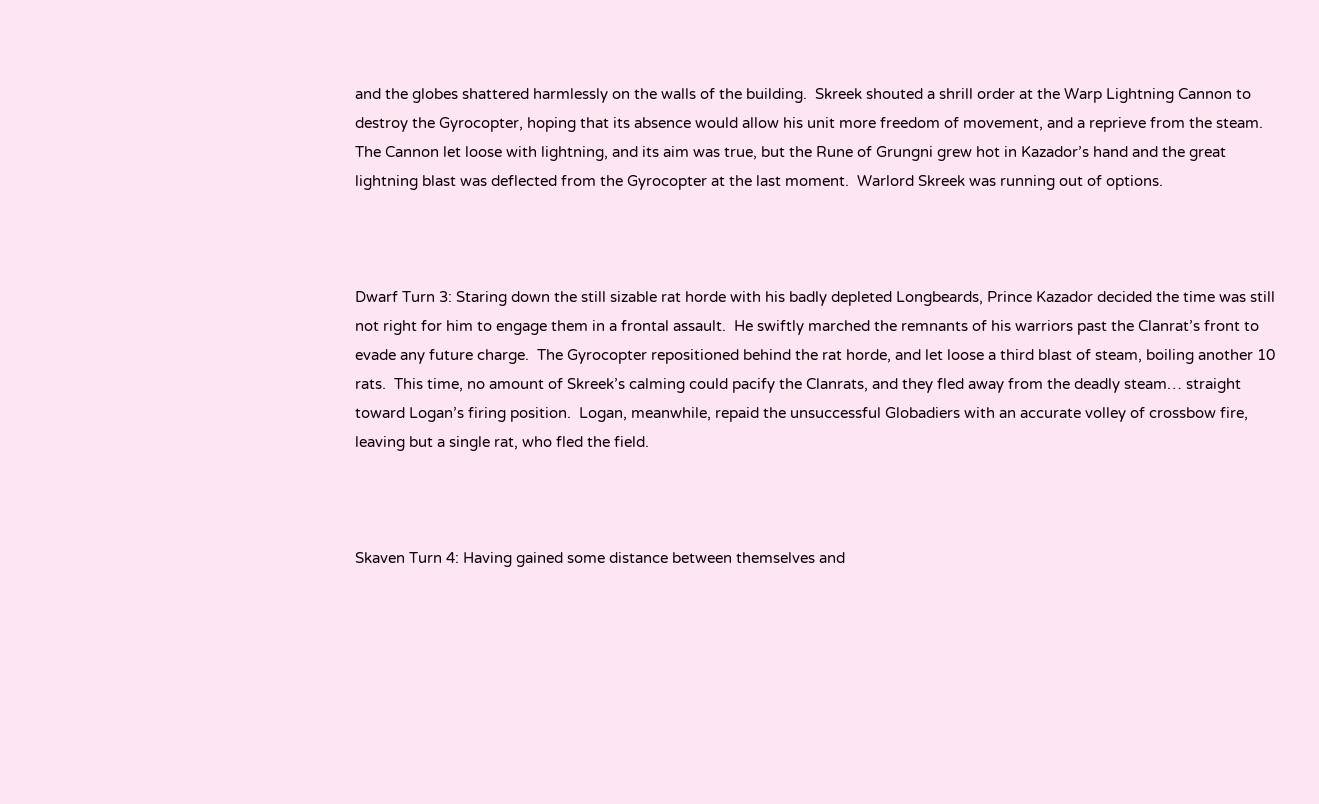and the globes shattered harmlessly on the walls of the building.  Skreek shouted a shrill order at the Warp Lightning Cannon to destroy the Gyrocopter, hoping that its absence would allow his unit more freedom of movement, and a reprieve from the steam.  The Cannon let loose with lightning, and its aim was true, but the Rune of Grungni grew hot in Kazador’s hand and the great lightning blast was deflected from the Gyrocopter at the last moment.  Warlord Skreek was running out of options.



Dwarf Turn 3: Staring down the still sizable rat horde with his badly depleted Longbeards, Prince Kazador decided the time was still not right for him to engage them in a frontal assault.  He swiftly marched the remnants of his warriors past the Clanrat’s front to evade any future charge.  The Gyrocopter repositioned behind the rat horde, and let loose a third blast of steam, boiling another 10 rats.  This time, no amount of Skreek’s calming could pacify the Clanrats, and they fled away from the deadly steam… straight toward Logan’s firing position.  Logan, meanwhile, repaid the unsuccessful Globadiers with an accurate volley of crossbow fire, leaving but a single rat, who fled the field.



Skaven Turn 4: Having gained some distance between themselves and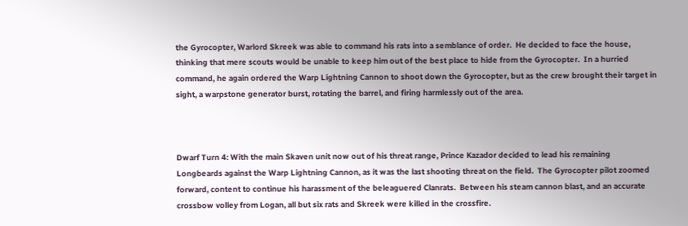the Gyrocopter, Warlord Skreek was able to command his rats into a semblance of order.  He decided to face the house, thinking that mere scouts would be unable to keep him out of the best place to hide from the Gyrocopter.  In a hurried command, he again ordered the Warp Lightning Cannon to shoot down the Gyrocopter, but as the crew brought their target in sight, a warpstone generator burst, rotating the barrel, and firing harmlessly out of the area.



Dwarf Turn 4: With the main Skaven unit now out of his threat range, Prince Kazador decided to lead his remaining Longbeards against the Warp Lightning Cannon, as it was the last shooting threat on the field.  The Gyrocopter pilot zoomed forward, content to continue his harassment of the beleaguered Clanrats.  Between his steam cannon blast, and an accurate crossbow volley from Logan, all but six rats and Skreek were killed in the crossfire.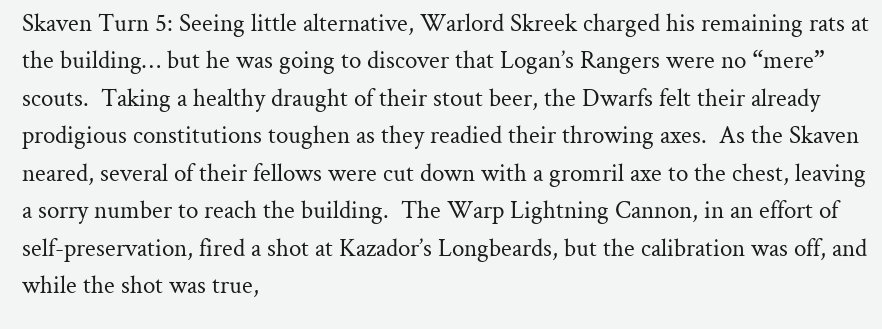Skaven Turn 5: Seeing little alternative, Warlord Skreek charged his remaining rats at the building… but he was going to discover that Logan’s Rangers were no “mere” scouts.  Taking a healthy draught of their stout beer, the Dwarfs felt their already prodigious constitutions toughen as they readied their throwing axes.  As the Skaven neared, several of their fellows were cut down with a gromril axe to the chest, leaving a sorry number to reach the building.  The Warp Lightning Cannon, in an effort of self-preservation, fired a shot at Kazador’s Longbeards, but the calibration was off, and while the shot was true,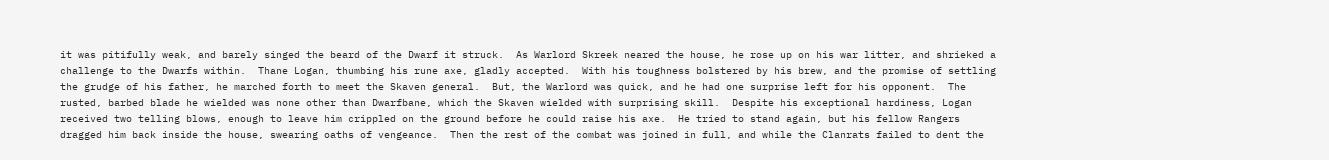it was pitifully weak, and barely singed the beard of the Dwarf it struck.  As Warlord Skreek neared the house, he rose up on his war litter, and shrieked a challenge to the Dwarfs within.  Thane Logan, thumbing his rune axe, gladly accepted.  With his toughness bolstered by his brew, and the promise of settling the grudge of his father, he marched forth to meet the Skaven general.  But, the Warlord was quick, and he had one surprise left for his opponent.  The rusted, barbed blade he wielded was none other than Dwarfbane, which the Skaven wielded with surprising skill.  Despite his exceptional hardiness, Logan received two telling blows, enough to leave him crippled on the ground before he could raise his axe.  He tried to stand again, but his fellow Rangers dragged him back inside the house, swearing oaths of vengeance.  Then the rest of the combat was joined in full, and while the Clanrats failed to dent the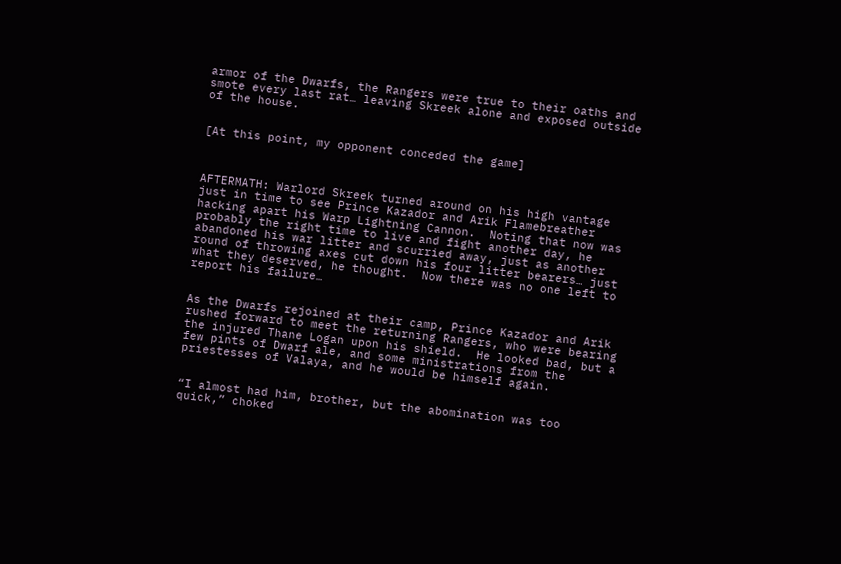armor of the Dwarfs, the Rangers were true to their oaths and smote every last rat… leaving Skreek alone and exposed outside of the house.


[At this point, my opponent conceded the game]



AFTERMATH: Warlord Skreek turned around on his high vantage just in time to see Prince Kazador and Arik Flamebreather hacking apart his Warp Lightning Cannon.  Noting that now was probably the right time to live and fight another day, he abandoned his war litter and scurried away, just as another round of throwing axes cut down his four litter bearers… just what they deserved, he thought.  Now there was no one left to report his failure…


As the Dwarfs rejoined at their camp, Prince Kazador and Arik rushed forward to meet the returning Rangers, who were bearing the injured Thane Logan upon his shield.  He looked bad, but a few pints of Dwarf ale, and some ministrations from the priestesses of Valaya, and he would be himself again.


“I almost had him, brother, but the abomination was too quick,” choked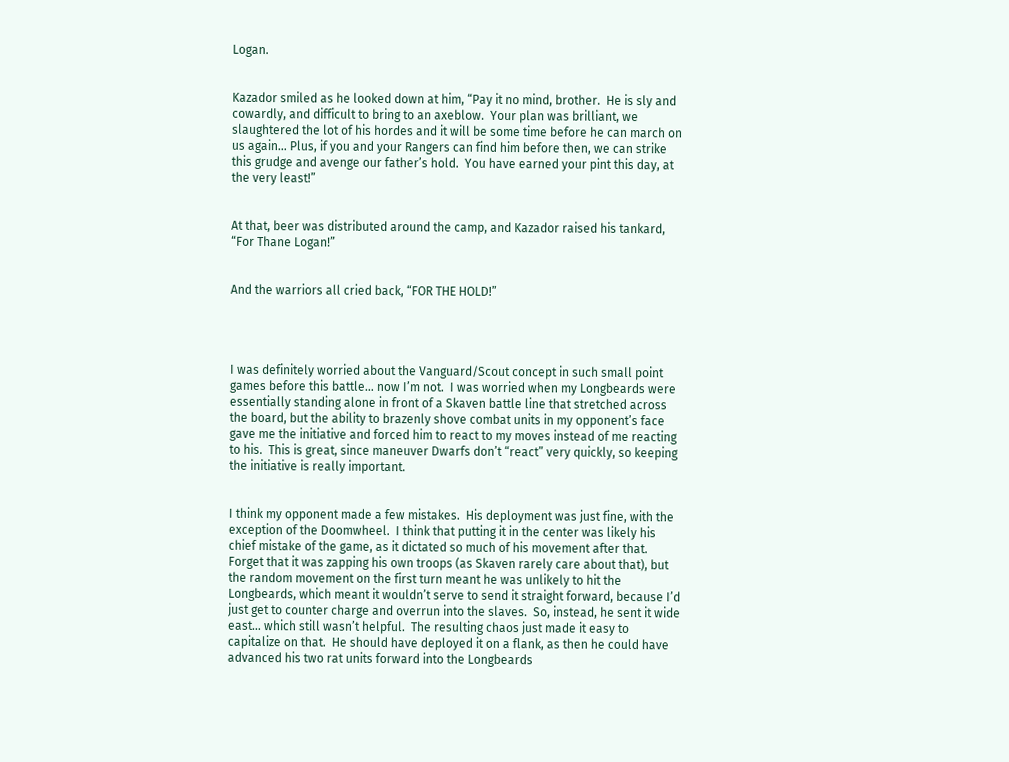Logan.


Kazador smiled as he looked down at him, “Pay it no mind, brother.  He is sly and cowardly, and difficult to bring to an axeblow.  Your plan was brilliant, we slaughtered the lot of his hordes and it will be some time before he can march on us again… Plus, if you and your Rangers can find him before then, we can strike this grudge and avenge our father’s hold.  You have earned your pint this day, at the very least!”


At that, beer was distributed around the camp, and Kazador raised his tankard, “For Thane Logan!”


And the warriors all cried back, “FOR THE HOLD!”




I was definitely worried about the Vanguard/Scout concept in such small point games before this battle… now I’m not.  I was worried when my Longbeards were essentially standing alone in front of a Skaven battle line that stretched across the board, but the ability to brazenly shove combat units in my opponent’s face gave me the initiative and forced him to react to my moves instead of me reacting to his.  This is great, since maneuver Dwarfs don’t “react” very quickly, so keeping the initiative is really important.


I think my opponent made a few mistakes.  His deployment was just fine, with the exception of the Doomwheel.  I think that putting it in the center was likely his chief mistake of the game, as it dictated so much of his movement after that.  Forget that it was zapping his own troops (as Skaven rarely care about that), but the random movement on the first turn meant he was unlikely to hit the Longbeards, which meant it wouldn’t serve to send it straight forward, because I’d just get to counter charge and overrun into the slaves.  So, instead, he sent it wide east… which still wasn’t helpful.  The resulting chaos just made it easy to capitalize on that.  He should have deployed it on a flank, as then he could have advanced his two rat units forward into the Longbeards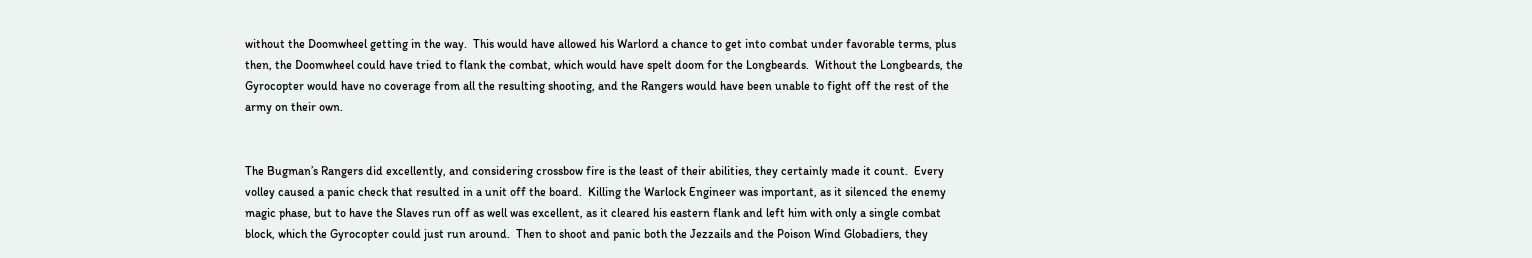without the Doomwheel getting in the way.  This would have allowed his Warlord a chance to get into combat under favorable terms, plus then, the Doomwheel could have tried to flank the combat, which would have spelt doom for the Longbeards.  Without the Longbeards, the Gyrocopter would have no coverage from all the resulting shooting, and the Rangers would have been unable to fight off the rest of the army on their own.


The Bugman’s Rangers did excellently, and considering crossbow fire is the least of their abilities, they certainly made it count.  Every volley caused a panic check that resulted in a unit off the board.  Killing the Warlock Engineer was important, as it silenced the enemy magic phase, but to have the Slaves run off as well was excellent, as it cleared his eastern flank and left him with only a single combat block, which the Gyrocopter could just run around.  Then to shoot and panic both the Jezzails and the Poison Wind Globadiers, they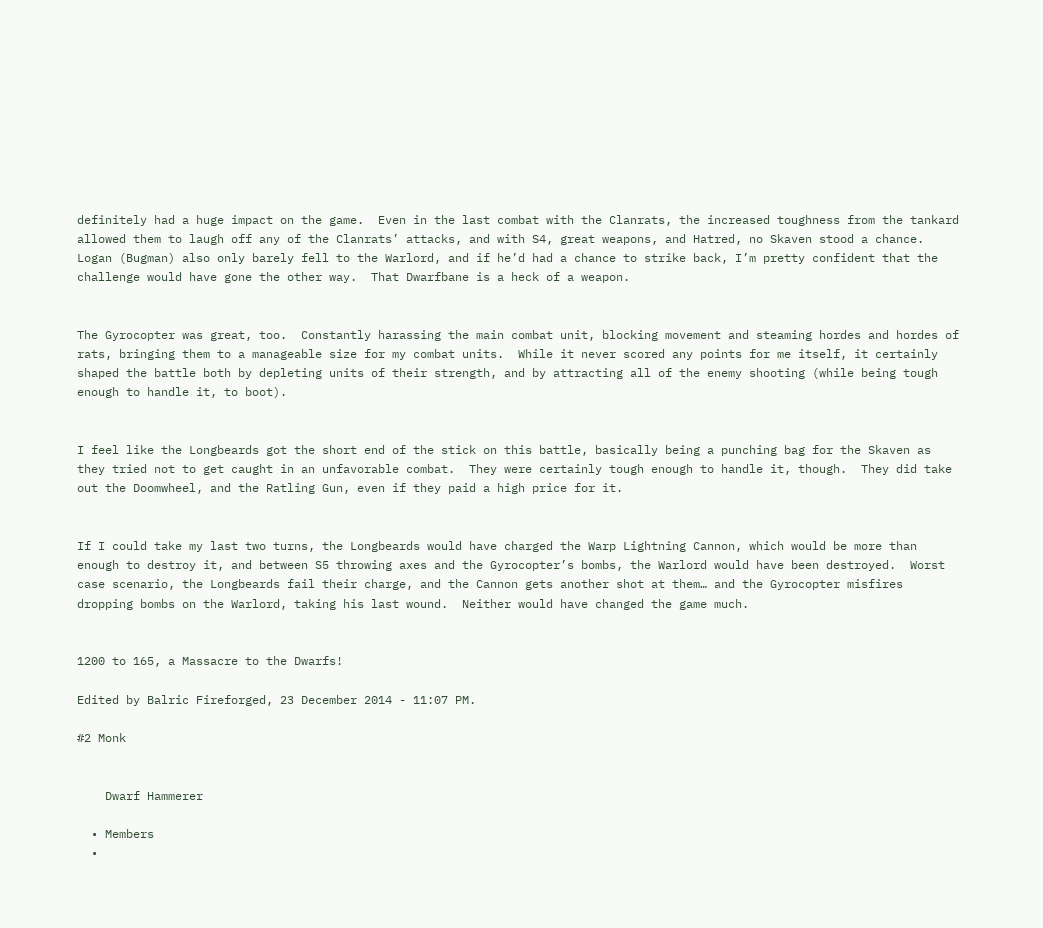definitely had a huge impact on the game.  Even in the last combat with the Clanrats, the increased toughness from the tankard allowed them to laugh off any of the Clanrats’ attacks, and with S4, great weapons, and Hatred, no Skaven stood a chance.  Logan (Bugman) also only barely fell to the Warlord, and if he’d had a chance to strike back, I’m pretty confident that the challenge would have gone the other way.  That Dwarfbane is a heck of a weapon.


The Gyrocopter was great, too.  Constantly harassing the main combat unit, blocking movement and steaming hordes and hordes of rats, bringing them to a manageable size for my combat units.  While it never scored any points for me itself, it certainly shaped the battle both by depleting units of their strength, and by attracting all of the enemy shooting (while being tough enough to handle it, to boot).


I feel like the Longbeards got the short end of the stick on this battle, basically being a punching bag for the Skaven as they tried not to get caught in an unfavorable combat.  They were certainly tough enough to handle it, though.  They did take out the Doomwheel, and the Ratling Gun, even if they paid a high price for it.


If I could take my last two turns, the Longbeards would have charged the Warp Lightning Cannon, which would be more than enough to destroy it, and between S5 throwing axes and the Gyrocopter’s bombs, the Warlord would have been destroyed.  Worst case scenario, the Longbeards fail their charge, and the Cannon gets another shot at them… and the Gyrocopter misfires dropping bombs on the Warlord, taking his last wound.  Neither would have changed the game much.


1200 to 165, a Massacre to the Dwarfs!

Edited by Balric Fireforged, 23 December 2014 - 11:07 PM.

#2 Monk


    Dwarf Hammerer

  • Members
  •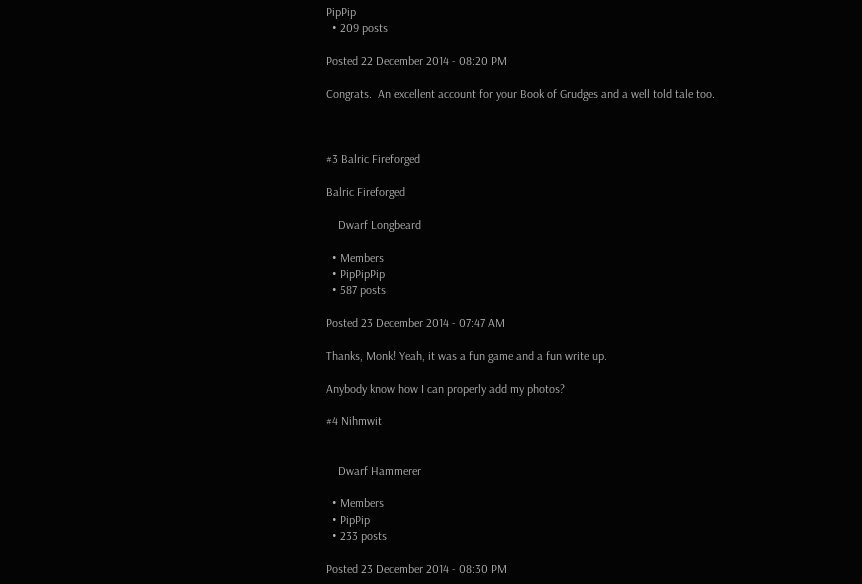PipPip
  • 209 posts

Posted 22 December 2014 - 08:20 PM

Congrats.  An excellent account for your Book of Grudges and a well told tale too.



#3 Balric Fireforged

Balric Fireforged

    Dwarf Longbeard

  • Members
  • PipPipPip
  • 587 posts

Posted 23 December 2014 - 07:47 AM

Thanks, Monk! Yeah, it was a fun game and a fun write up.

Anybody know how I can properly add my photos?

#4 Nihmwit


    Dwarf Hammerer

  • Members
  • PipPip
  • 233 posts

Posted 23 December 2014 - 08:30 PM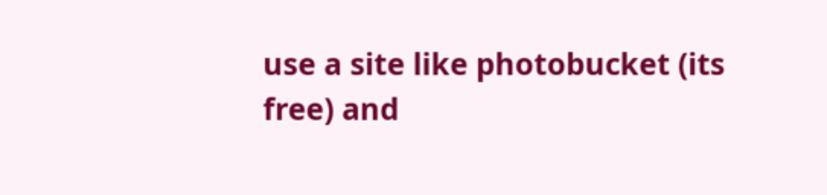use a site like photobucket (its free) and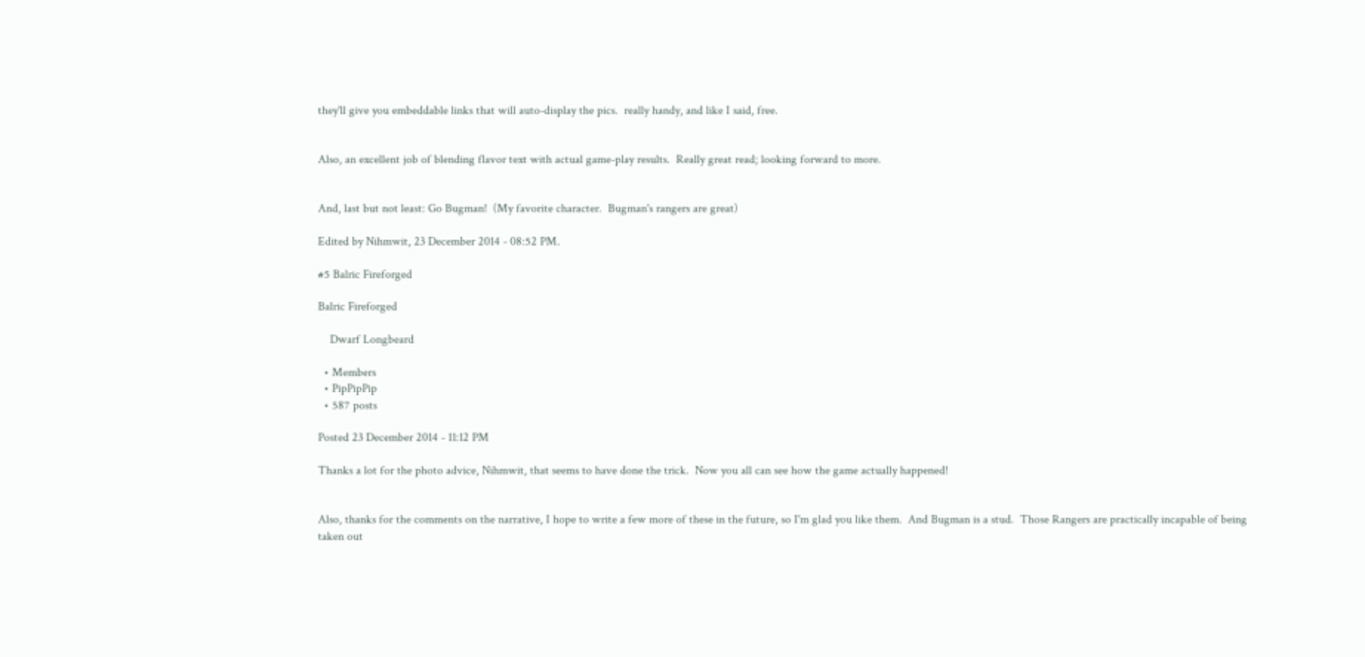they'll give you embeddable links that will auto-display the pics.  really handy, and like I said, free.


Also, an excellent job of blending flavor text with actual game-play results.  Really great read; looking forward to more.


And, last but not least: Go Bugman!  (My favorite character.  Bugman's rangers are great)

Edited by Nihmwit, 23 December 2014 - 08:52 PM.

#5 Balric Fireforged

Balric Fireforged

    Dwarf Longbeard

  • Members
  • PipPipPip
  • 587 posts

Posted 23 December 2014 - 11:12 PM

Thanks a lot for the photo advice, Nihmwit, that seems to have done the trick.  Now you all can see how the game actually happened!


Also, thanks for the comments on the narrative, I hope to write a few more of these in the future, so I'm glad you like them.  And Bugman is a stud.  Those Rangers are practically incapable of being taken out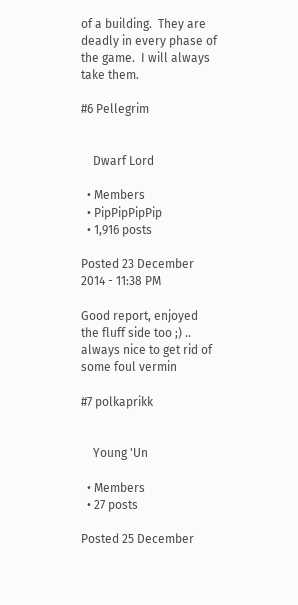of a building.  They are deadly in every phase of the game.  I will always take them.

#6 Pellegrim


    Dwarf Lord

  • Members
  • PipPipPipPip
  • 1,916 posts

Posted 23 December 2014 - 11:38 PM

Good report, enjoyed the fluff side too ;) .. always nice to get rid of some foul vermin

#7 polkaprikk


    Young 'Un

  • Members
  • 27 posts

Posted 25 December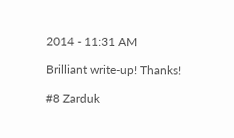2014 - 11:31 AM

Brilliant write-up! Thanks!

#8 Zarduk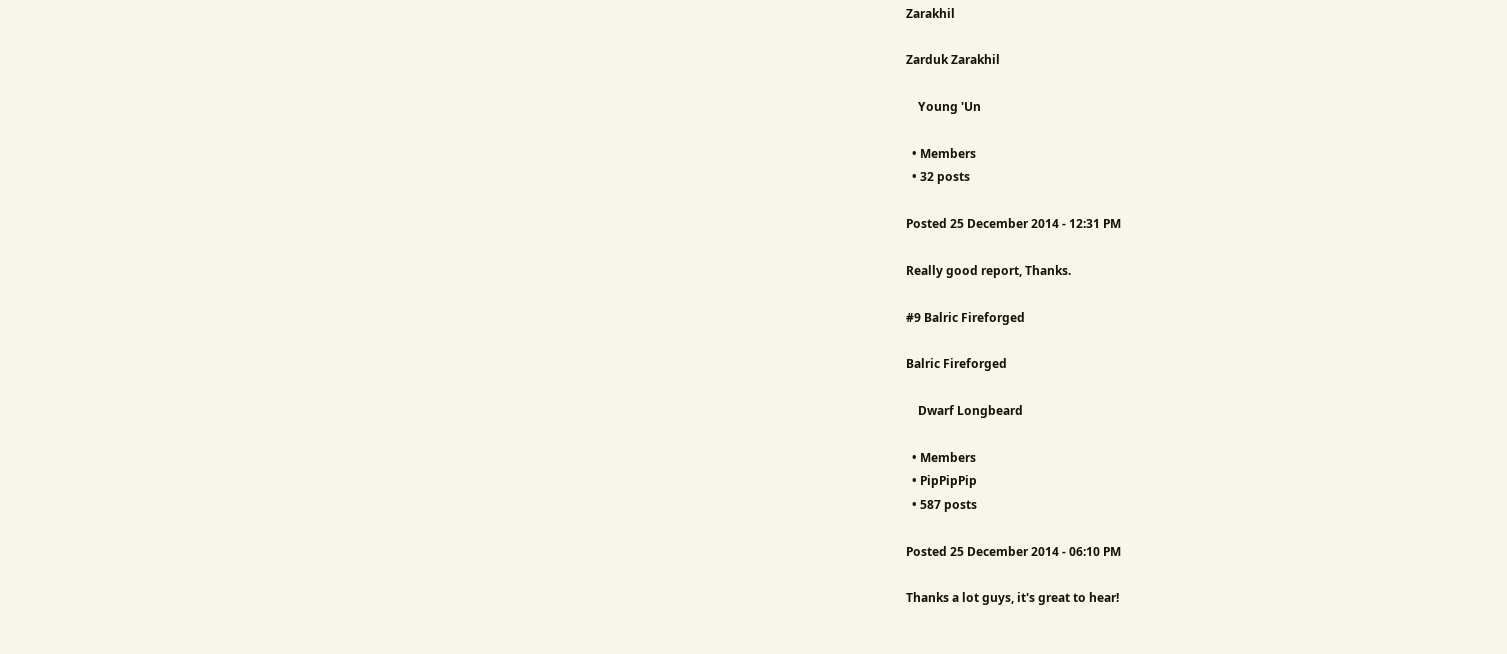Zarakhil

Zarduk Zarakhil

    Young 'Un

  • Members
  • 32 posts

Posted 25 December 2014 - 12:31 PM

Really good report, Thanks.

#9 Balric Fireforged

Balric Fireforged

    Dwarf Longbeard

  • Members
  • PipPipPip
  • 587 posts

Posted 25 December 2014 - 06:10 PM

Thanks a lot guys, it's great to hear!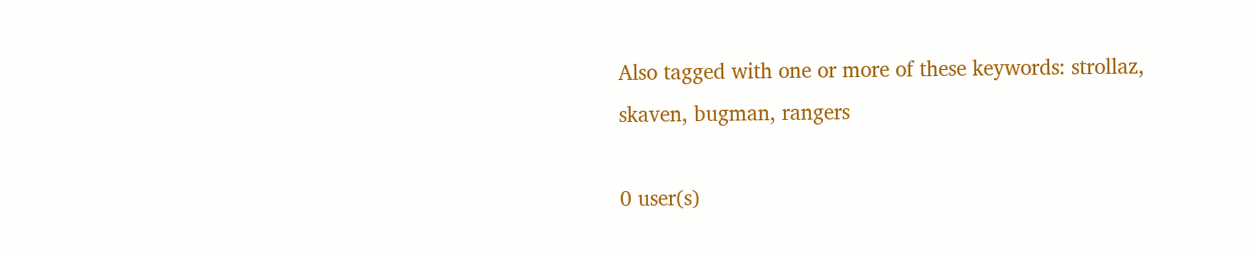Also tagged with one or more of these keywords: strollaz, skaven, bugman, rangers

0 user(s)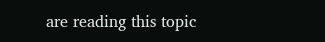are reading this topic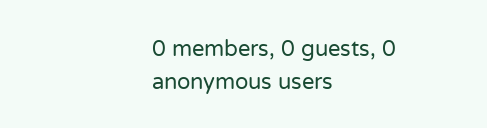0 members, 0 guests, 0 anonymous users